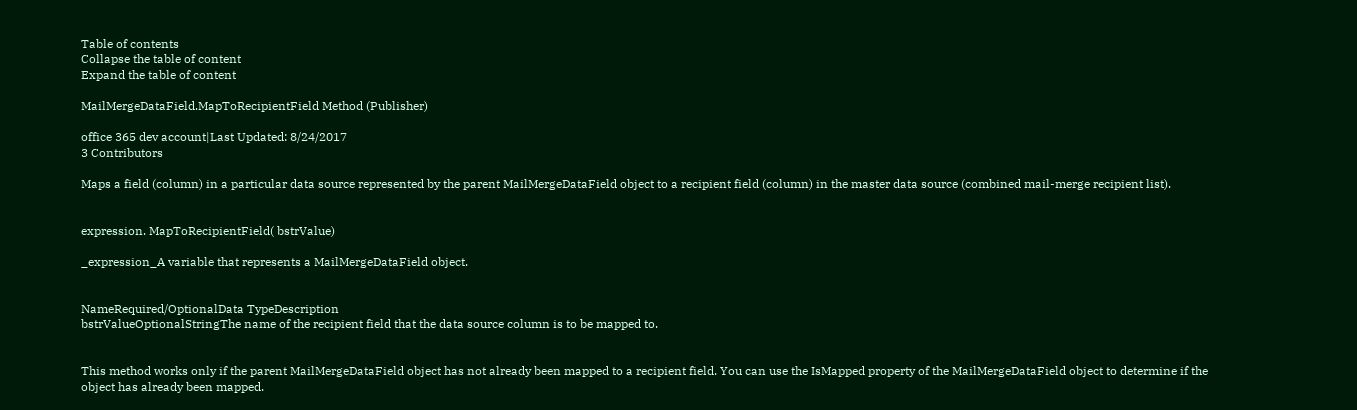Table of contents
Collapse the table of content
Expand the table of content

MailMergeDataField.MapToRecipientField Method (Publisher)

office 365 dev account|Last Updated: 8/24/2017
3 Contributors

Maps a field (column) in a particular data source represented by the parent MailMergeDataField object to a recipient field (column) in the master data source (combined mail-merge recipient list).


expression. MapToRecipientField( bstrValue)

_expression_A variable that represents a MailMergeDataField object.


NameRequired/OptionalData TypeDescription
bstrValueOptionalStringThe name of the recipient field that the data source column is to be mapped to.


This method works only if the parent MailMergeDataField object has not already been mapped to a recipient field. You can use the IsMapped property of the MailMergeDataField object to determine if the object has already been mapped.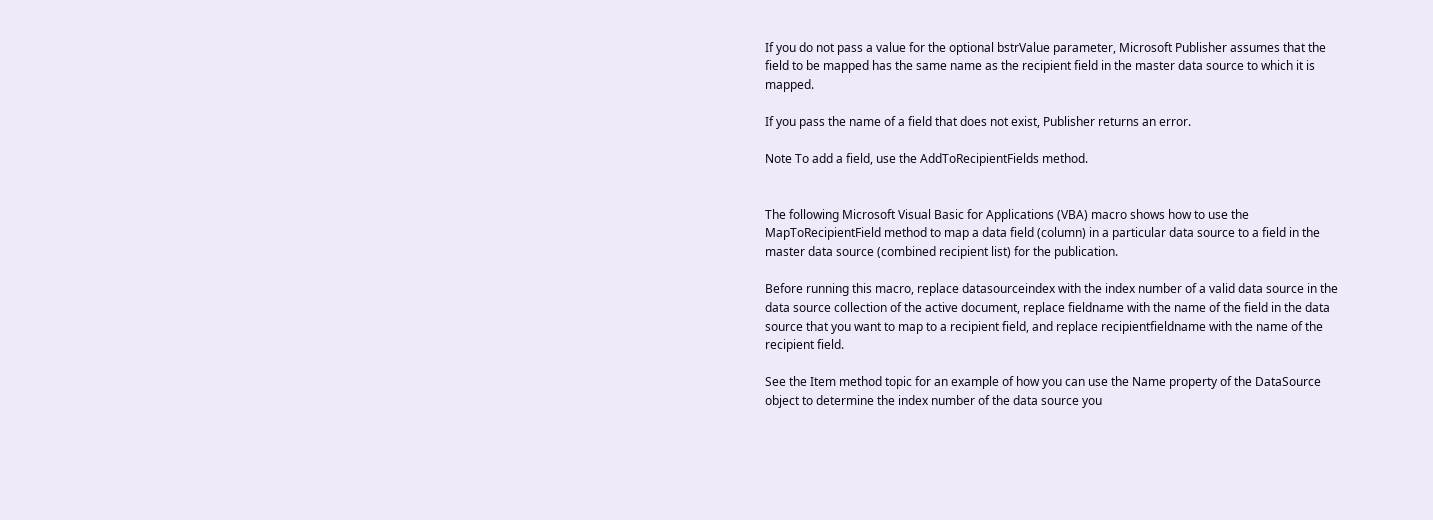If you do not pass a value for the optional bstrValue parameter, Microsoft Publisher assumes that the field to be mapped has the same name as the recipient field in the master data source to which it is mapped.

If you pass the name of a field that does not exist, Publisher returns an error.

Note To add a field, use the AddToRecipientFields method.


The following Microsoft Visual Basic for Applications (VBA) macro shows how to use the MapToRecipientField method to map a data field (column) in a particular data source to a field in the master data source (combined recipient list) for the publication.

Before running this macro, replace datasourceindex with the index number of a valid data source in the data source collection of the active document, replace fieldname with the name of the field in the data source that you want to map to a recipient field, and replace recipientfieldname with the name of the recipient field.

See the Item method topic for an example of how you can use the Name property of the DataSource object to determine the index number of the data source you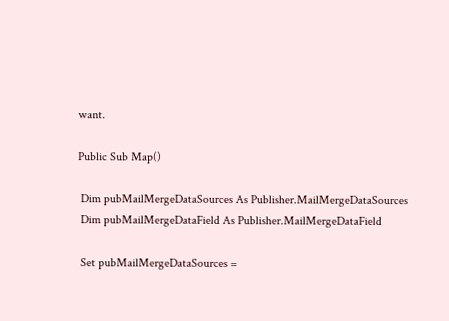want.

Public Sub Map()

 Dim pubMailMergeDataSources As Publisher.MailMergeDataSources
 Dim pubMailMergeDataField As Publisher.MailMergeDataField

 Set pubMailMergeDataSources =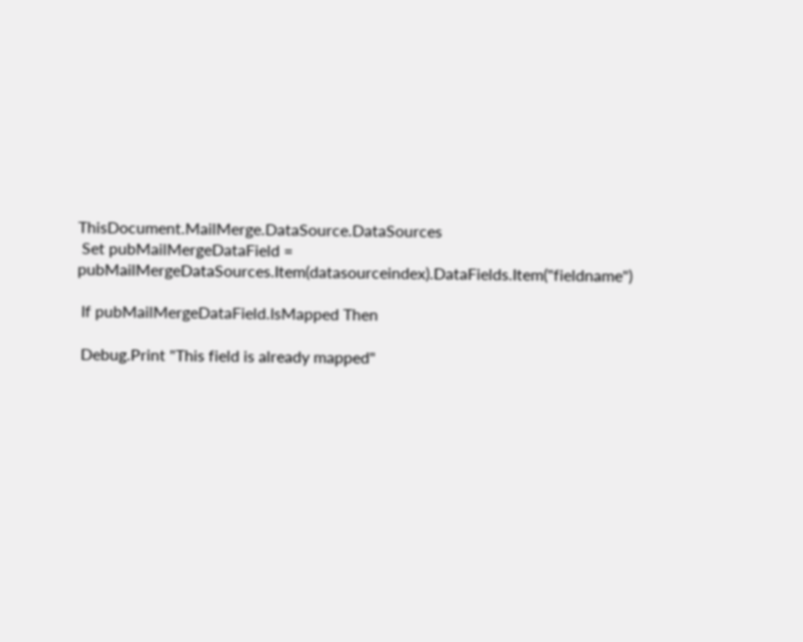ThisDocument.MailMerge.DataSource.DataSources
 Set pubMailMergeDataField = pubMailMergeDataSources.Item(datasourceindex).DataFields.Item("fieldname")

 If pubMailMergeDataField.IsMapped Then

 Debug.Print "This field is already mapped"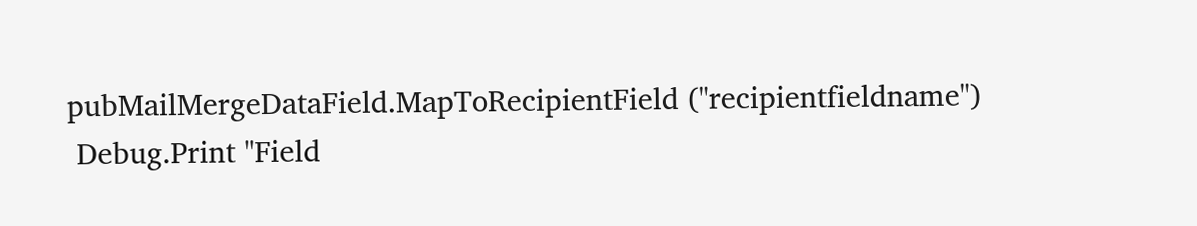pubMailMergeDataField.MapToRecipientField ("recipientfieldname")
 Debug.Print "Field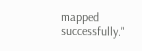mapped successfully."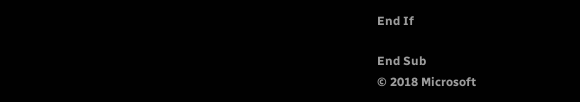End If

End Sub
© 2018 Microsoft